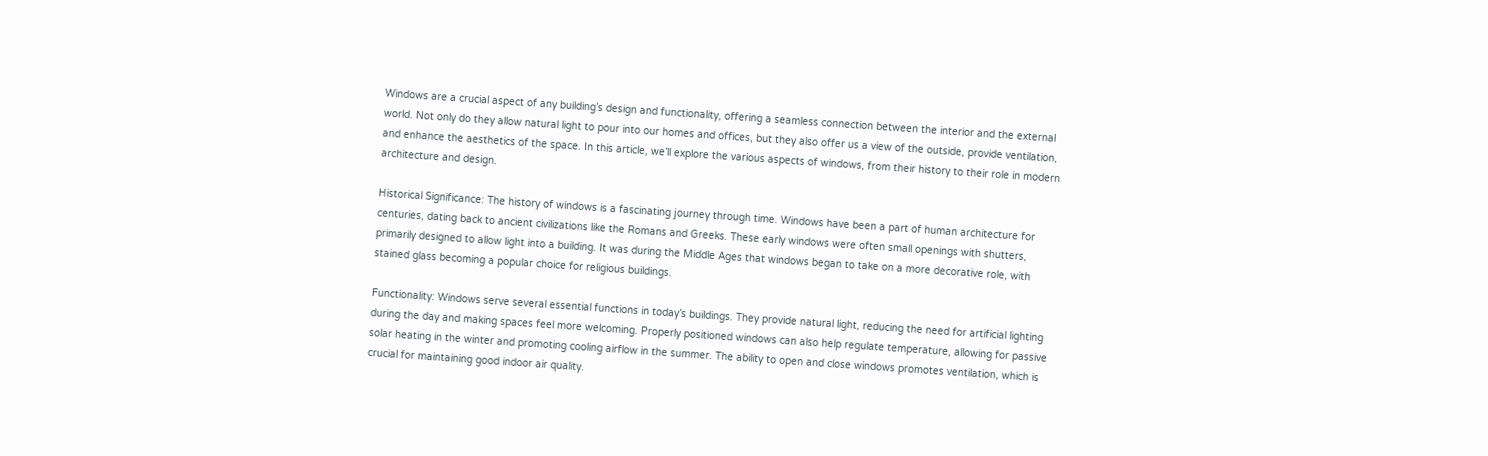Windows are a crucial aspect of any building’s design and functionality, offering a seamless connection between the interior and the external world. Not only do they allow natural light to pour into our homes and offices, but they also offer us a view of the outside, provide ventilation, and enhance the aesthetics of the space. In this article, we’ll explore the various aspects of windows, from their history to their role in modern architecture and design.

Historical Significance: The history of windows is a fascinating journey through time. Windows have been a part of human architecture for centuries, dating back to ancient civilizations like the Romans and Greeks. These early windows were often small openings with shutters, primarily designed to allow light into a building. It was during the Middle Ages that windows began to take on a more decorative role, with stained glass becoming a popular choice for religious buildings.

Functionality: Windows serve several essential functions in today’s buildings. They provide natural light, reducing the need for artificial lighting during the day and making spaces feel more welcoming. Properly positioned windows can also help regulate temperature, allowing for passive solar heating in the winter and promoting cooling airflow in the summer. The ability to open and close windows promotes ventilation, which is crucial for maintaining good indoor air quality.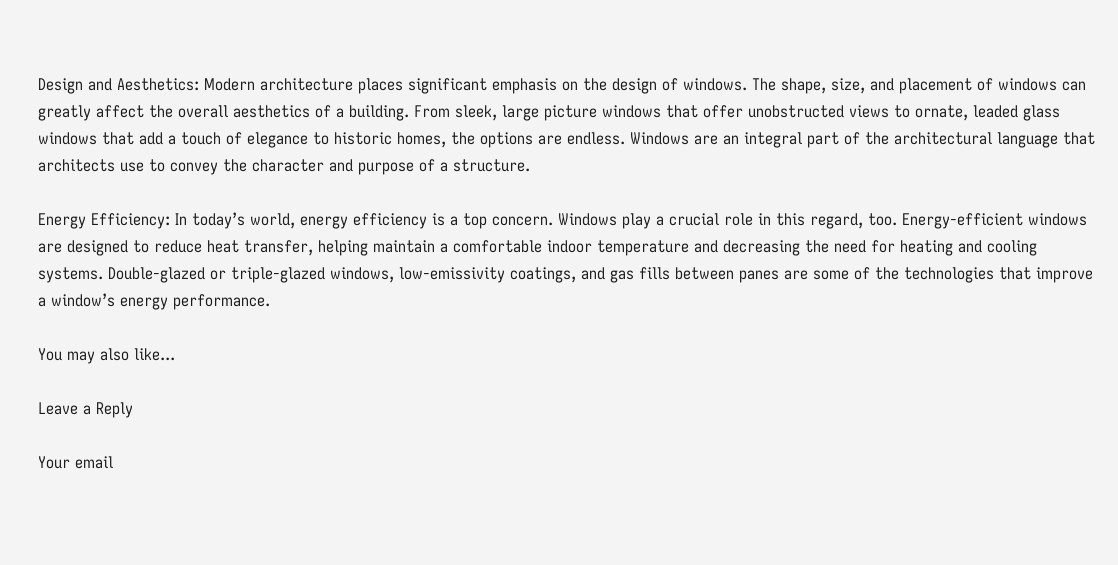Design and Aesthetics: Modern architecture places significant emphasis on the design of windows. The shape, size, and placement of windows can greatly affect the overall aesthetics of a building. From sleek, large picture windows that offer unobstructed views to ornate, leaded glass windows that add a touch of elegance to historic homes, the options are endless. Windows are an integral part of the architectural language that architects use to convey the character and purpose of a structure.

Energy Efficiency: In today’s world, energy efficiency is a top concern. Windows play a crucial role in this regard, too. Energy-efficient windows are designed to reduce heat transfer, helping maintain a comfortable indoor temperature and decreasing the need for heating and cooling systems. Double-glazed or triple-glazed windows, low-emissivity coatings, and gas fills between panes are some of the technologies that improve a window’s energy performance.

You may also like...

Leave a Reply

Your email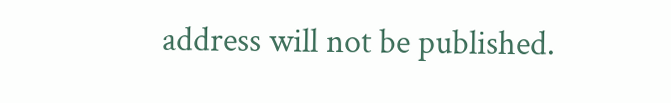address will not be published.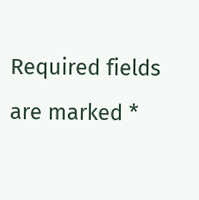Required fields are marked *